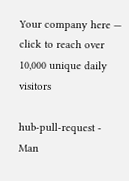Your company here — click to reach over 10,000 unique daily visitors

hub-pull-request - Man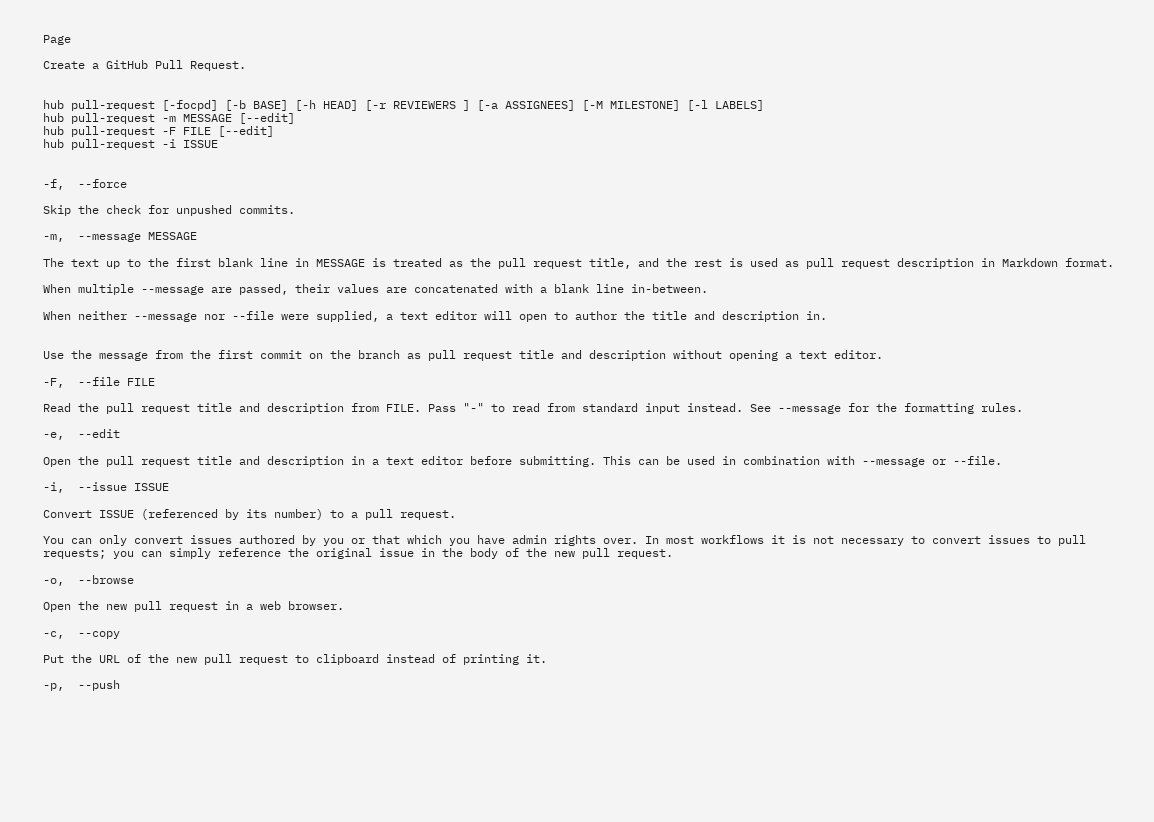Page

Create a GitHub Pull Request.


hub pull-request [-focpd] [-b BASE] [-h HEAD] [-r REVIEWERS ] [-a ASSIGNEES] [-M MILESTONE] [-l LABELS]
hub pull-request -m MESSAGE [--edit]
hub pull-request -F FILE [--edit]
hub pull-request -i ISSUE


-f,  --force

Skip the check for unpushed commits.

-m,  --message MESSAGE

The text up to the first blank line in MESSAGE is treated as the pull request title, and the rest is used as pull request description in Markdown format.

When multiple --message are passed, their values are concatenated with a blank line in-between.

When neither --message nor --file were supplied, a text editor will open to author the title and description in.


Use the message from the first commit on the branch as pull request title and description without opening a text editor.

-F,  --file FILE

Read the pull request title and description from FILE. Pass "-" to read from standard input instead. See --message for the formatting rules.

-e,  --edit

Open the pull request title and description in a text editor before submitting. This can be used in combination with --message or --file.

-i,  --issue ISSUE

Convert ISSUE (referenced by its number) to a pull request.

You can only convert issues authored by you or that which you have admin rights over. In most workflows it is not necessary to convert issues to pull requests; you can simply reference the original issue in the body of the new pull request.

-o,  --browse

Open the new pull request in a web browser.

-c,  --copy

Put the URL of the new pull request to clipboard instead of printing it.

-p,  --push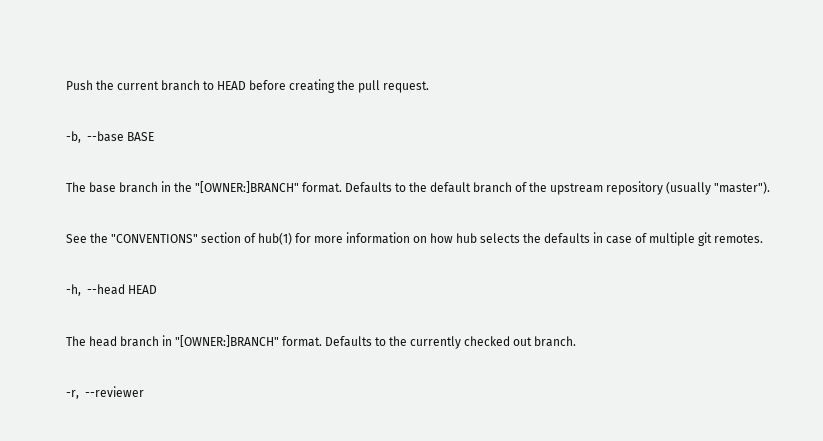Push the current branch to HEAD before creating the pull request.

-b,  --base BASE

The base branch in the "[OWNER:]BRANCH" format. Defaults to the default branch of the upstream repository (usually "master").

See the "CONVENTIONS" section of hub(1) for more information on how hub selects the defaults in case of multiple git remotes.

-h,  --head HEAD

The head branch in "[OWNER:]BRANCH" format. Defaults to the currently checked out branch.

-r,  --reviewer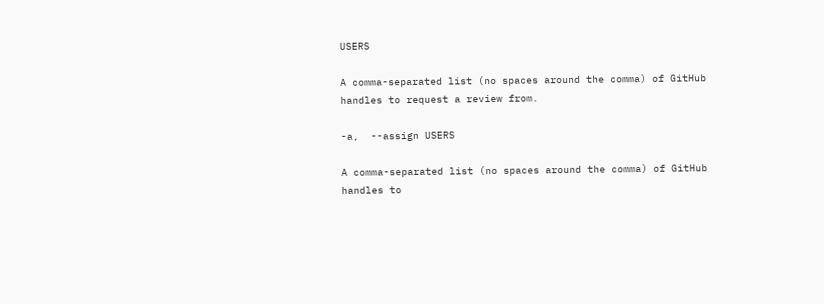USERS

A comma-separated list (no spaces around the comma) of GitHub handles to request a review from.

-a,  --assign USERS

A comma-separated list (no spaces around the comma) of GitHub handles to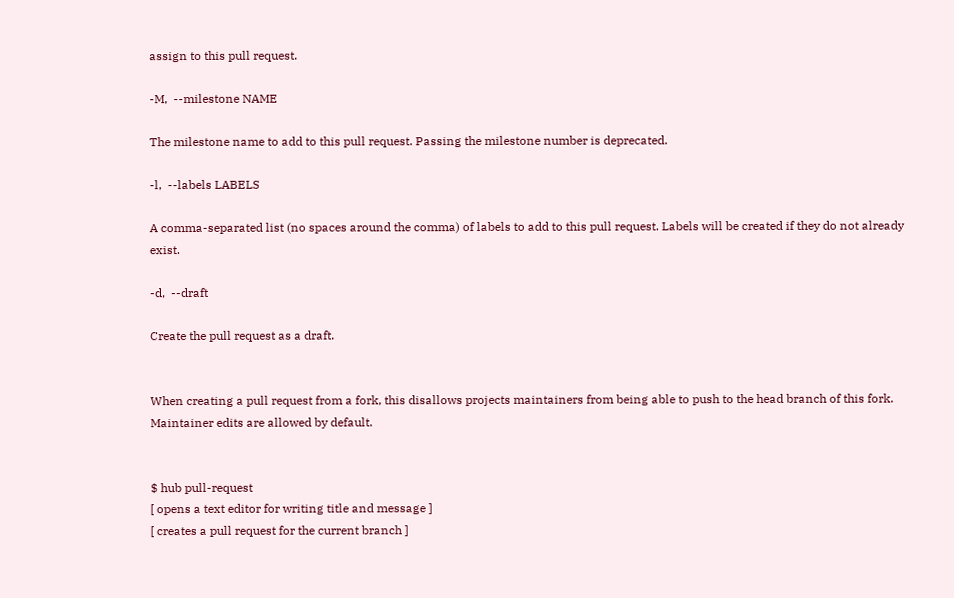assign to this pull request.

-M,  --milestone NAME

The milestone name to add to this pull request. Passing the milestone number is deprecated.

-l,  --labels LABELS

A comma-separated list (no spaces around the comma) of labels to add to this pull request. Labels will be created if they do not already exist.

-d,  --draft

Create the pull request as a draft.


When creating a pull request from a fork, this disallows projects maintainers from being able to push to the head branch of this fork. Maintainer edits are allowed by default.


$ hub pull-request
[ opens a text editor for writing title and message ]
[ creates a pull request for the current branch ]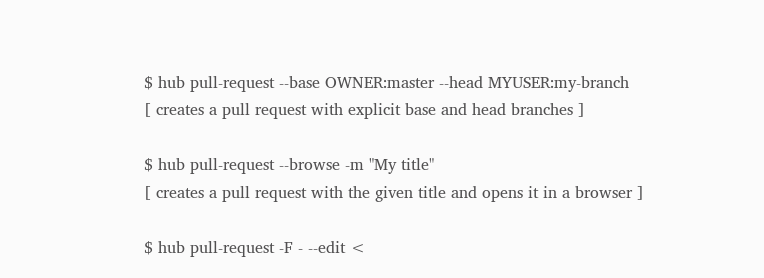$ hub pull-request --base OWNER:master --head MYUSER:my-branch
[ creates a pull request with explicit base and head branches ]

$ hub pull-request --browse -m "My title"
[ creates a pull request with the given title and opens it in a browser ]

$ hub pull-request -F - --edit <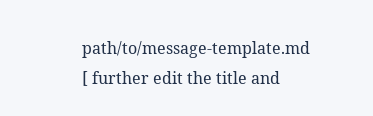path/to/message-template.md
[ further edit the title and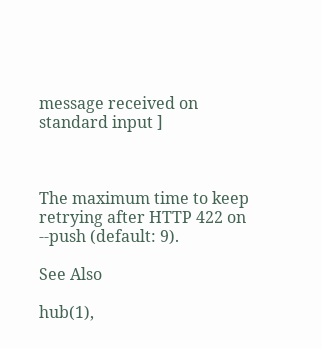message received on standard input ]



The maximum time to keep retrying after HTTP 422 on --push (default: 9).

See Also

hub(1),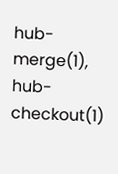hub-merge(1), hub-checkout(1)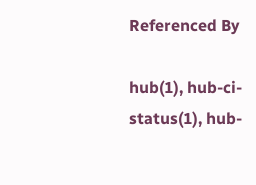Referenced By

hub(1), hub-ci-status(1), hub-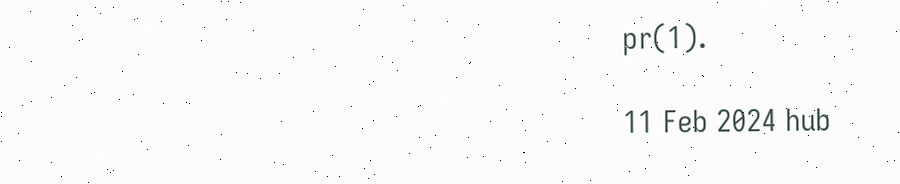pr(1).

11 Feb 2024 hub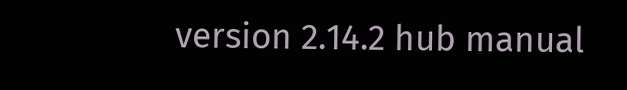version 2.14.2 hub manual